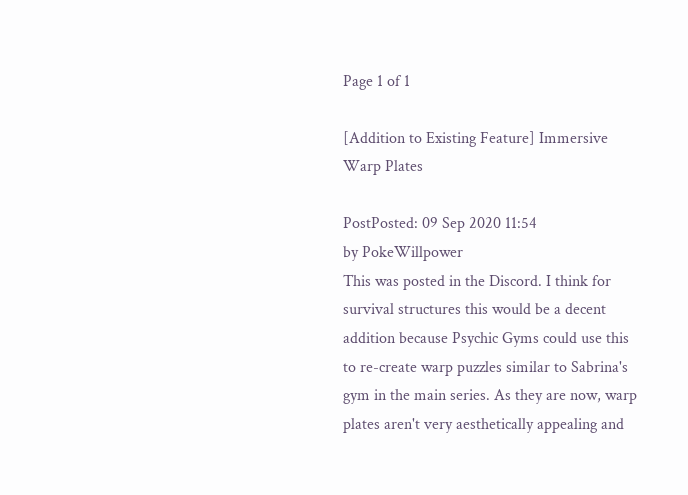Page 1 of 1

[Addition to Existing Feature] Immersive Warp Plates

PostPosted: 09 Sep 2020 11:54
by PokeWillpower
This was posted in the Discord. I think for survival structures this would be a decent addition because Psychic Gyms could use this to re-create warp puzzles similar to Sabrina's gym in the main series. As they are now, warp plates aren't very aesthetically appealing and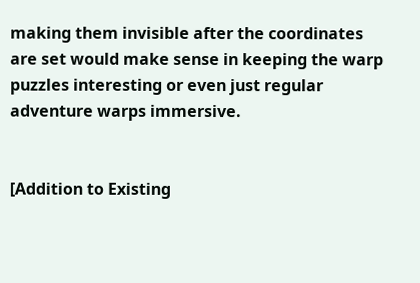making them invisible after the coordinates are set would make sense in keeping the warp puzzles interesting or even just regular adventure warps immersive.


[Addition to Existing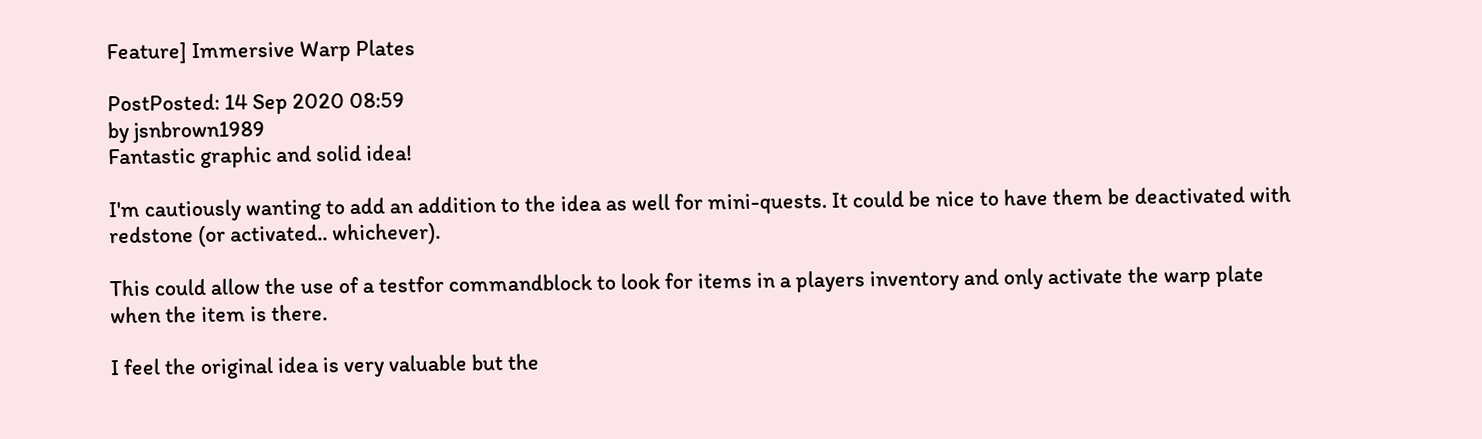Feature] Immersive Warp Plates

PostPosted: 14 Sep 2020 08:59
by jsnbrown1989
Fantastic graphic and solid idea!

I'm cautiously wanting to add an addition to the idea as well for mini-quests. It could be nice to have them be deactivated with redstone (or activated.. whichever).

This could allow the use of a testfor commandblock to look for items in a players inventory and only activate the warp plate when the item is there.

I feel the original idea is very valuable but the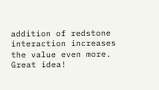addition of redstone interaction increases the value even more. Great idea!